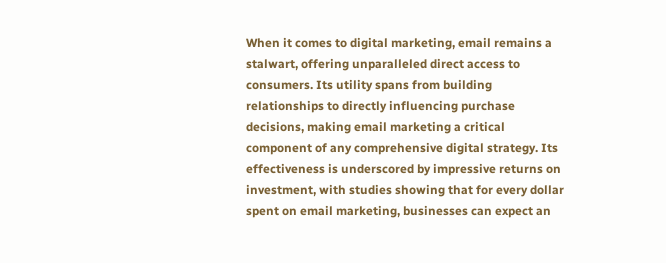When it comes to digital marketing, email remains a stalwart, offering unparalleled direct access to consumers. Its utility spans from building relationships to directly influencing purchase decisions, making email marketing a critical component of any comprehensive digital strategy. Its effectiveness is underscored by impressive returns on investment, with studies showing that for every dollar spent on email marketing, businesses can expect an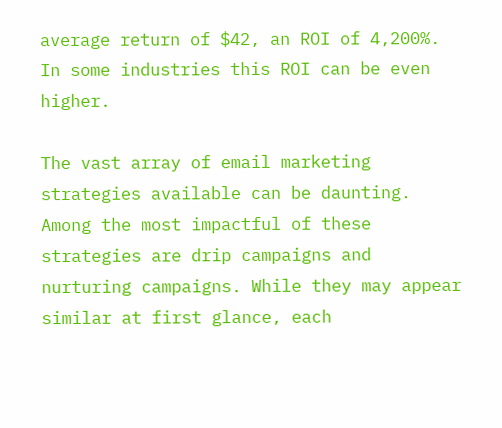average return of $42, an ROI of 4,200%. In some industries this ROI can be even higher.

The vast array of email marketing strategies available can be daunting. Among the most impactful of these strategies are drip campaigns and nurturing campaigns. While they may appear similar at first glance, each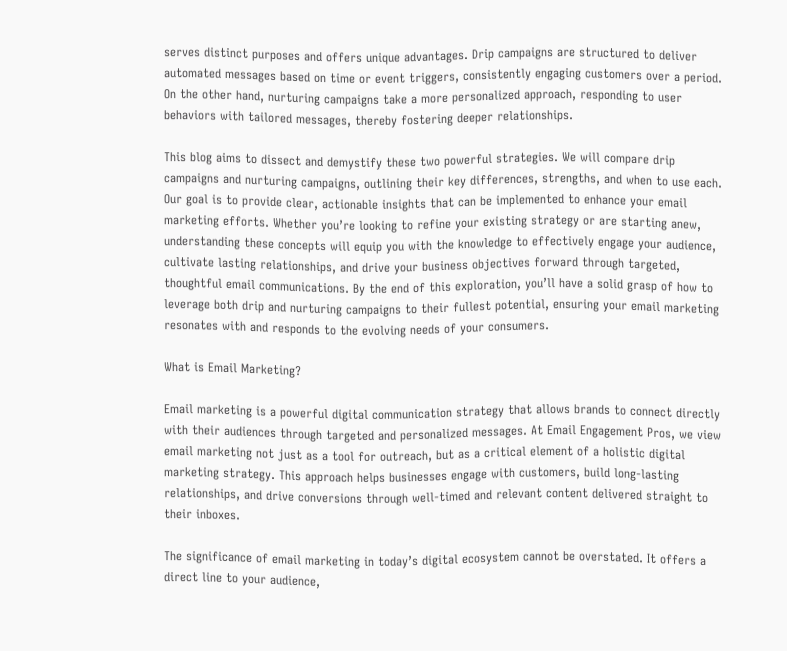serves distinct purposes and offers unique advantages. Drip campaigns are structured to deliver automated messages based on time or event triggers, consistently engaging customers over a period. On the other hand, nurturing campaigns take a more personalized approach, responding to user behaviors with tailored messages, thereby fostering deeper relationships.

This blog aims to dissect and demystify these two powerful strategies. We will compare drip campaigns and nurturing campaigns, outlining their key differences, strengths, and when to use each. Our goal is to provide clear, actionable insights that can be implemented to enhance your email marketing efforts. Whether you’re looking to refine your existing strategy or are starting anew, understanding these concepts will equip you with the knowledge to effectively engage your audience, cultivate lasting relationships, and drive your business objectives forward through targeted, thoughtful email communications. By the end of this exploration, you’ll have a solid grasp of how to leverage both drip and nurturing campaigns to their fullest potential, ensuring your email marketing resonates with and responds to the evolving needs of your consumers.

What is Email Marketing?

Email marketing is a powerful digital communication strategy that allows brands to connect directly with their audiences through targeted and personalized messages. At Email Engagement Pros, we view email marketing not just as a tool for outreach, but as a critical element of a holistic digital marketing strategy. This approach helps businesses engage with customers, build long-lasting relationships, and drive conversions through well-timed and relevant content delivered straight to their inboxes.

The significance of email marketing in today’s digital ecosystem cannot be overstated. It offers a direct line to your audience,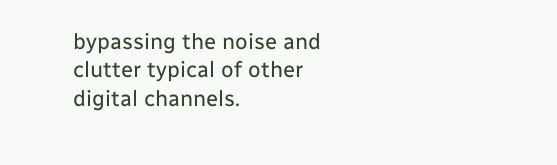bypassing the noise and clutter typical of other digital channels.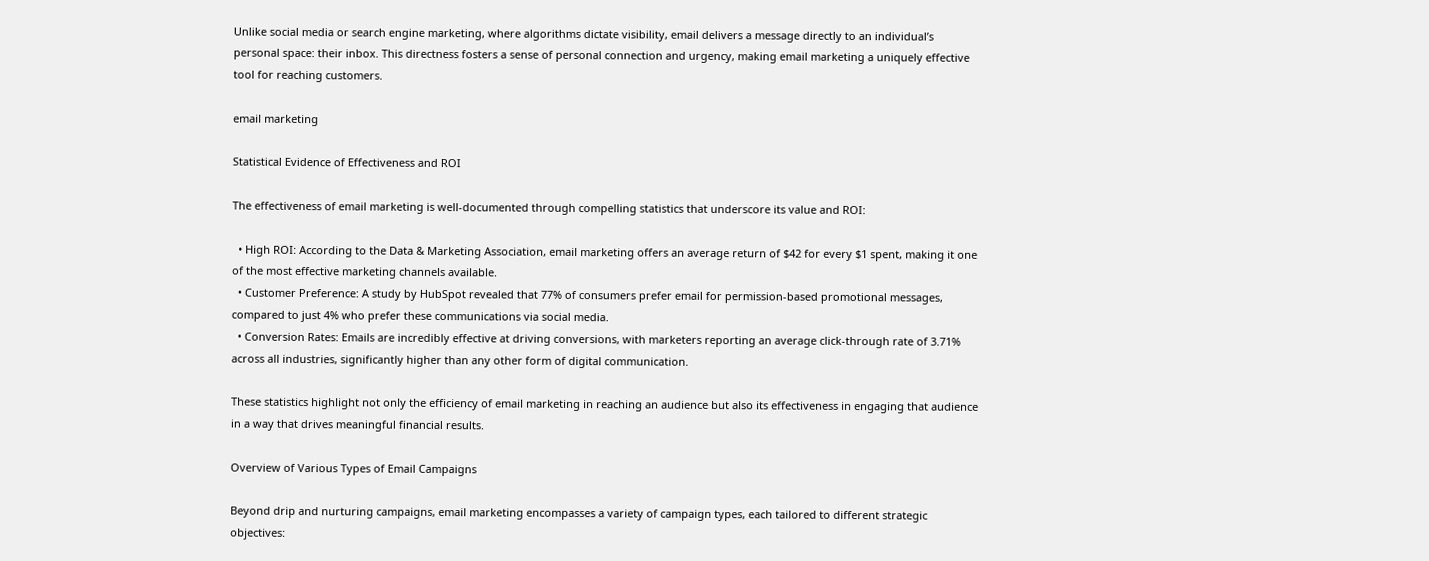Unlike social media or search engine marketing, where algorithms dictate visibility, email delivers a message directly to an individual’s personal space: their inbox. This directness fosters a sense of personal connection and urgency, making email marketing a uniquely effective tool for reaching customers.

email marketing

Statistical Evidence of Effectiveness and ROI

The effectiveness of email marketing is well-documented through compelling statistics that underscore its value and ROI:

  • High ROI: According to the Data & Marketing Association, email marketing offers an average return of $42 for every $1 spent, making it one of the most effective marketing channels available.
  • Customer Preference: A study by HubSpot revealed that 77% of consumers prefer email for permission-based promotional messages, compared to just 4% who prefer these communications via social media.
  • Conversion Rates: Emails are incredibly effective at driving conversions, with marketers reporting an average click-through rate of 3.71% across all industries, significantly higher than any other form of digital communication.

These statistics highlight not only the efficiency of email marketing in reaching an audience but also its effectiveness in engaging that audience in a way that drives meaningful financial results.

Overview of Various Types of Email Campaigns

Beyond drip and nurturing campaigns, email marketing encompasses a variety of campaign types, each tailored to different strategic objectives: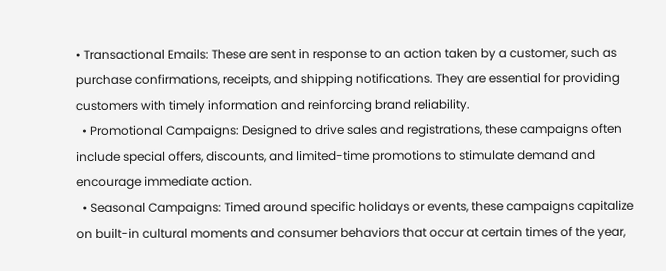• Transactional Emails: These are sent in response to an action taken by a customer, such as purchase confirmations, receipts, and shipping notifications. They are essential for providing customers with timely information and reinforcing brand reliability.
  • Promotional Campaigns: Designed to drive sales and registrations, these campaigns often include special offers, discounts, and limited-time promotions to stimulate demand and encourage immediate action.
  • Seasonal Campaigns: Timed around specific holidays or events, these campaigns capitalize on built-in cultural moments and consumer behaviors that occur at certain times of the year,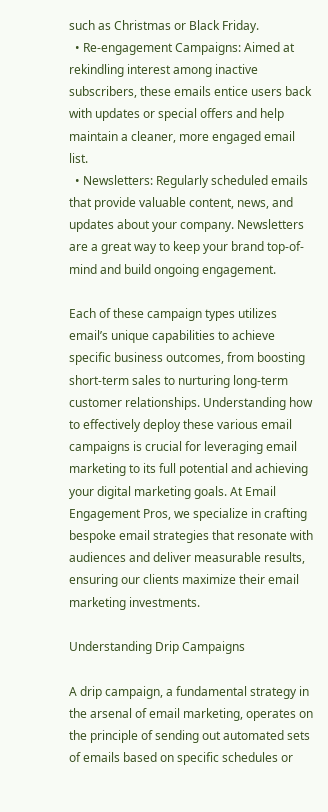such as Christmas or Black Friday.
  • Re-engagement Campaigns: Aimed at rekindling interest among inactive subscribers, these emails entice users back with updates or special offers and help maintain a cleaner, more engaged email list.
  • Newsletters: Regularly scheduled emails that provide valuable content, news, and updates about your company. Newsletters are a great way to keep your brand top-of-mind and build ongoing engagement.

Each of these campaign types utilizes email’s unique capabilities to achieve specific business outcomes, from boosting short-term sales to nurturing long-term customer relationships. Understanding how to effectively deploy these various email campaigns is crucial for leveraging email marketing to its full potential and achieving your digital marketing goals. At Email Engagement Pros, we specialize in crafting bespoke email strategies that resonate with audiences and deliver measurable results, ensuring our clients maximize their email marketing investments.

Understanding Drip Campaigns

A drip campaign, a fundamental strategy in the arsenal of email marketing, operates on the principle of sending out automated sets of emails based on specific schedules or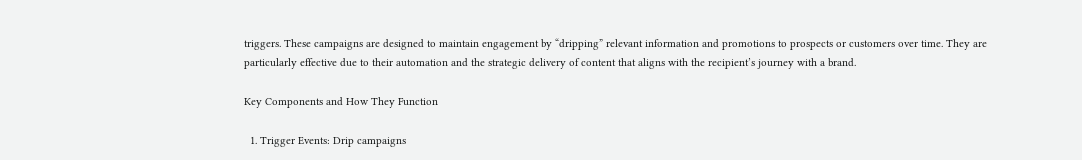triggers. These campaigns are designed to maintain engagement by “dripping” relevant information and promotions to prospects or customers over time. They are particularly effective due to their automation and the strategic delivery of content that aligns with the recipient’s journey with a brand.

Key Components and How They Function

  1. Trigger Events: Drip campaigns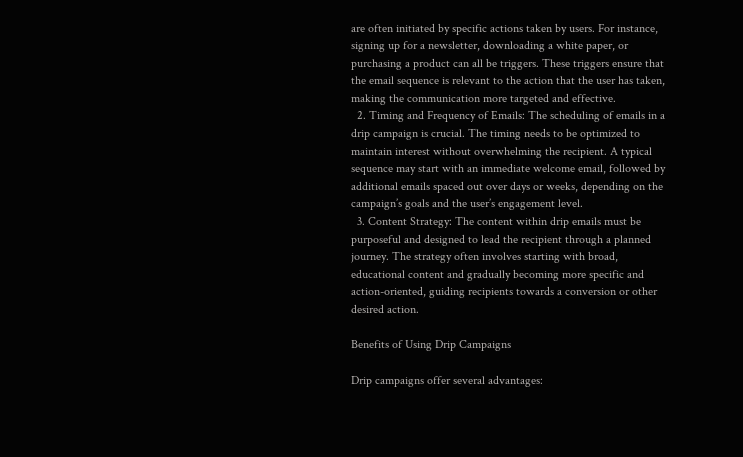are often initiated by specific actions taken by users. For instance, signing up for a newsletter, downloading a white paper, or purchasing a product can all be triggers. These triggers ensure that the email sequence is relevant to the action that the user has taken, making the communication more targeted and effective.
  2. Timing and Frequency of Emails: The scheduling of emails in a drip campaign is crucial. The timing needs to be optimized to maintain interest without overwhelming the recipient. A typical sequence may start with an immediate welcome email, followed by additional emails spaced out over days or weeks, depending on the campaign’s goals and the user’s engagement level.
  3. Content Strategy: The content within drip emails must be purposeful and designed to lead the recipient through a planned journey. The strategy often involves starting with broad, educational content and gradually becoming more specific and action-oriented, guiding recipients towards a conversion or other desired action.

Benefits of Using Drip Campaigns

Drip campaigns offer several advantages: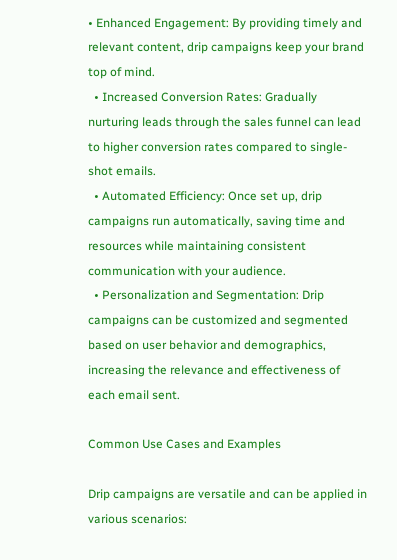• Enhanced Engagement: By providing timely and relevant content, drip campaigns keep your brand top of mind.
  • Increased Conversion Rates: Gradually nurturing leads through the sales funnel can lead to higher conversion rates compared to single-shot emails.
  • Automated Efficiency: Once set up, drip campaigns run automatically, saving time and resources while maintaining consistent communication with your audience.
  • Personalization and Segmentation: Drip campaigns can be customized and segmented based on user behavior and demographics, increasing the relevance and effectiveness of each email sent.

Common Use Cases and Examples

Drip campaigns are versatile and can be applied in various scenarios: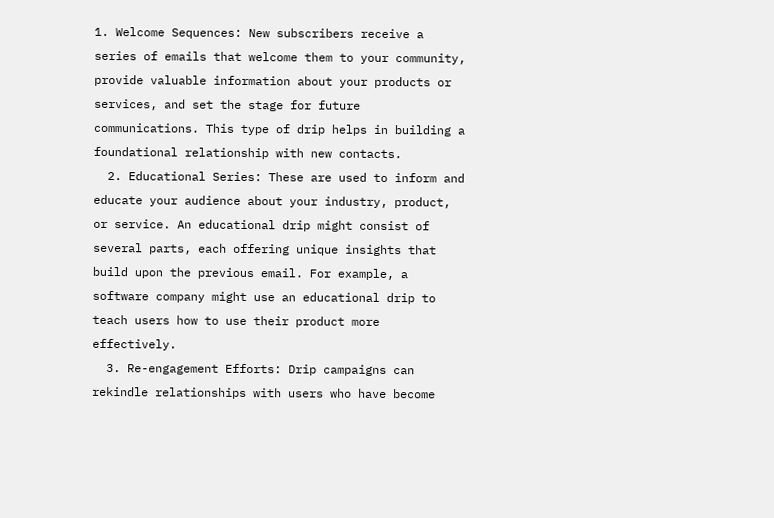1. Welcome Sequences: New subscribers receive a series of emails that welcome them to your community, provide valuable information about your products or services, and set the stage for future communications. This type of drip helps in building a foundational relationship with new contacts.
  2. Educational Series: These are used to inform and educate your audience about your industry, product, or service. An educational drip might consist of several parts, each offering unique insights that build upon the previous email. For example, a software company might use an educational drip to teach users how to use their product more effectively.
  3. Re-engagement Efforts: Drip campaigns can rekindle relationships with users who have become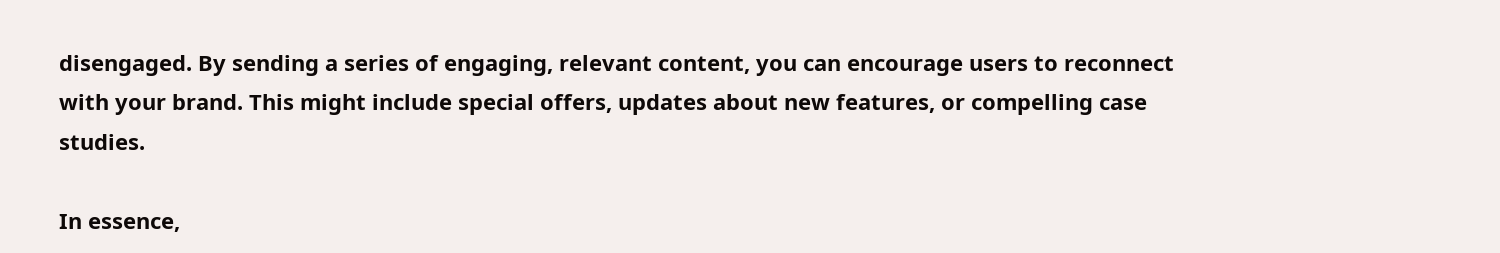disengaged. By sending a series of engaging, relevant content, you can encourage users to reconnect with your brand. This might include special offers, updates about new features, or compelling case studies.

In essence,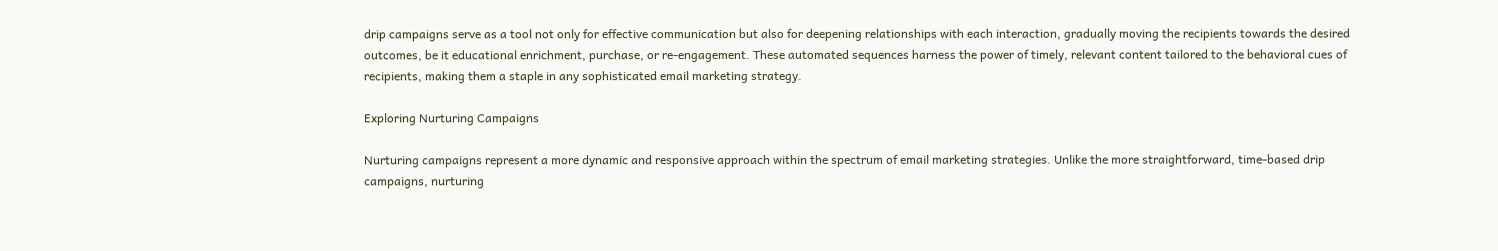drip campaigns serve as a tool not only for effective communication but also for deepening relationships with each interaction, gradually moving the recipients towards the desired outcomes, be it educational enrichment, purchase, or re-engagement. These automated sequences harness the power of timely, relevant content tailored to the behavioral cues of recipients, making them a staple in any sophisticated email marketing strategy.

Exploring Nurturing Campaigns

Nurturing campaigns represent a more dynamic and responsive approach within the spectrum of email marketing strategies. Unlike the more straightforward, time-based drip campaigns, nurturing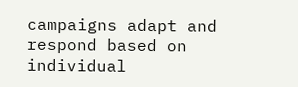campaigns adapt and respond based on individual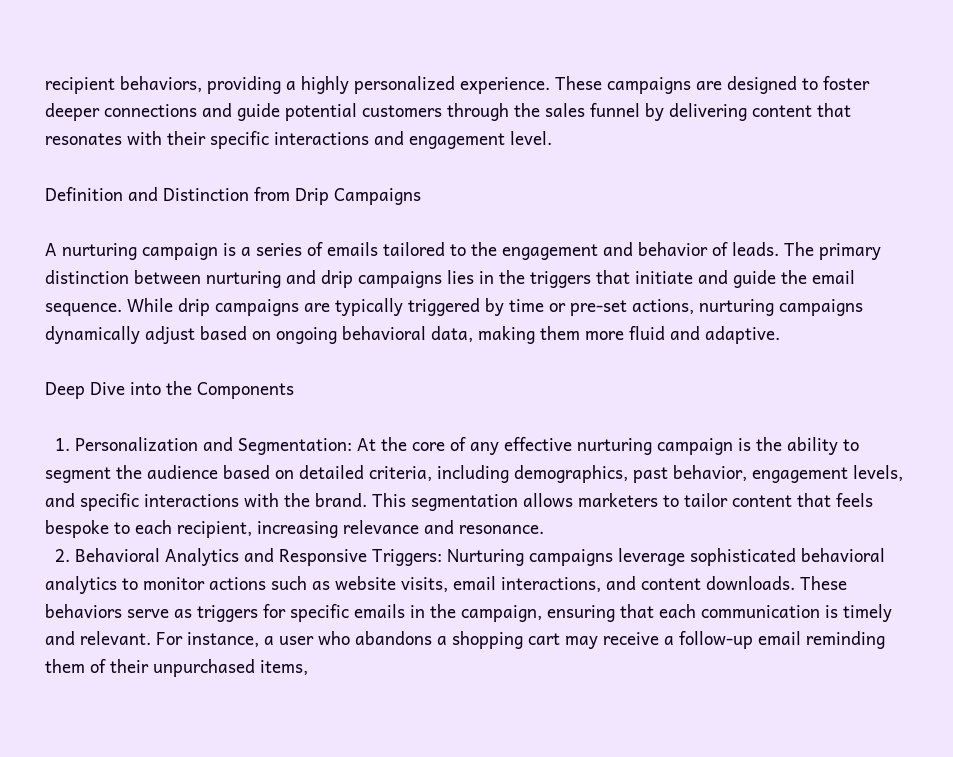recipient behaviors, providing a highly personalized experience. These campaigns are designed to foster deeper connections and guide potential customers through the sales funnel by delivering content that resonates with their specific interactions and engagement level.

Definition and Distinction from Drip Campaigns

A nurturing campaign is a series of emails tailored to the engagement and behavior of leads. The primary distinction between nurturing and drip campaigns lies in the triggers that initiate and guide the email sequence. While drip campaigns are typically triggered by time or pre-set actions, nurturing campaigns dynamically adjust based on ongoing behavioral data, making them more fluid and adaptive.

Deep Dive into the Components

  1. Personalization and Segmentation: At the core of any effective nurturing campaign is the ability to segment the audience based on detailed criteria, including demographics, past behavior, engagement levels, and specific interactions with the brand. This segmentation allows marketers to tailor content that feels bespoke to each recipient, increasing relevance and resonance.
  2. Behavioral Analytics and Responsive Triggers: Nurturing campaigns leverage sophisticated behavioral analytics to monitor actions such as website visits, email interactions, and content downloads. These behaviors serve as triggers for specific emails in the campaign, ensuring that each communication is timely and relevant. For instance, a user who abandons a shopping cart may receive a follow-up email reminding them of their unpurchased items,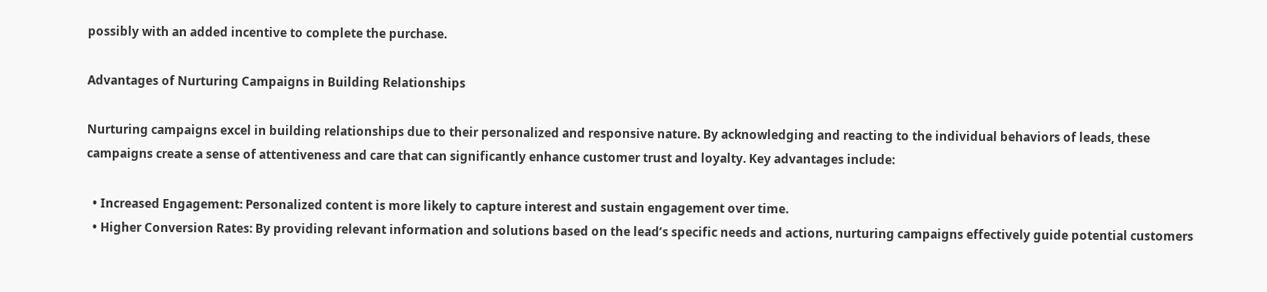possibly with an added incentive to complete the purchase.

Advantages of Nurturing Campaigns in Building Relationships

Nurturing campaigns excel in building relationships due to their personalized and responsive nature. By acknowledging and reacting to the individual behaviors of leads, these campaigns create a sense of attentiveness and care that can significantly enhance customer trust and loyalty. Key advantages include:

  • Increased Engagement: Personalized content is more likely to capture interest and sustain engagement over time.
  • Higher Conversion Rates: By providing relevant information and solutions based on the lead’s specific needs and actions, nurturing campaigns effectively guide potential customers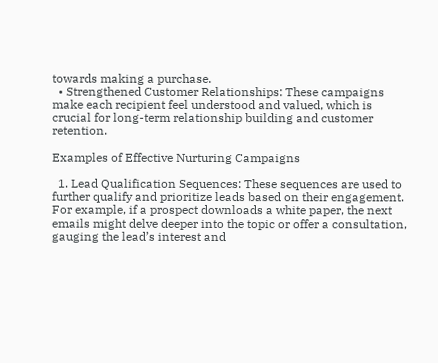towards making a purchase.
  • Strengthened Customer Relationships: These campaigns make each recipient feel understood and valued, which is crucial for long-term relationship building and customer retention.

Examples of Effective Nurturing Campaigns

  1. Lead Qualification Sequences: These sequences are used to further qualify and prioritize leads based on their engagement. For example, if a prospect downloads a white paper, the next emails might delve deeper into the topic or offer a consultation, gauging the lead’s interest and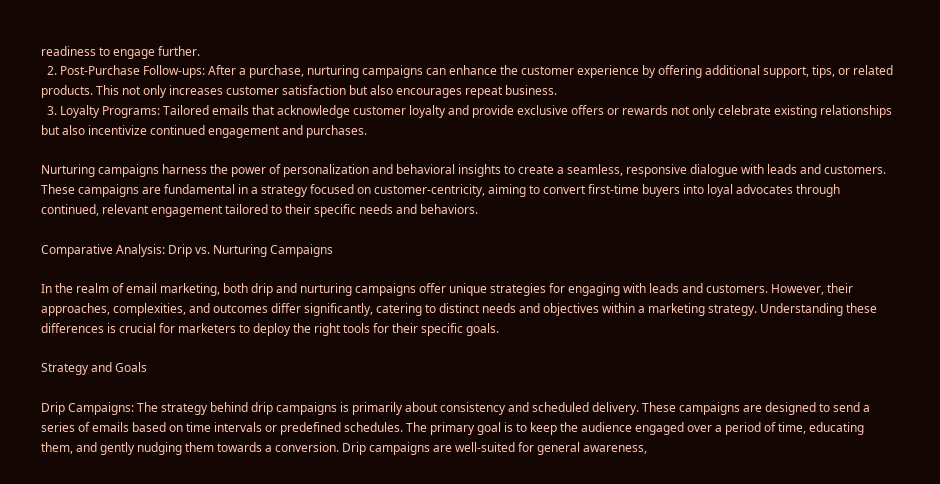readiness to engage further.
  2. Post-Purchase Follow-ups: After a purchase, nurturing campaigns can enhance the customer experience by offering additional support, tips, or related products. This not only increases customer satisfaction but also encourages repeat business.
  3. Loyalty Programs: Tailored emails that acknowledge customer loyalty and provide exclusive offers or rewards not only celebrate existing relationships but also incentivize continued engagement and purchases.

Nurturing campaigns harness the power of personalization and behavioral insights to create a seamless, responsive dialogue with leads and customers. These campaigns are fundamental in a strategy focused on customer-centricity, aiming to convert first-time buyers into loyal advocates through continued, relevant engagement tailored to their specific needs and behaviors.

Comparative Analysis: Drip vs. Nurturing Campaigns

In the realm of email marketing, both drip and nurturing campaigns offer unique strategies for engaging with leads and customers. However, their approaches, complexities, and outcomes differ significantly, catering to distinct needs and objectives within a marketing strategy. Understanding these differences is crucial for marketers to deploy the right tools for their specific goals.

Strategy and Goals

Drip Campaigns: The strategy behind drip campaigns is primarily about consistency and scheduled delivery. These campaigns are designed to send a series of emails based on time intervals or predefined schedules. The primary goal is to keep the audience engaged over a period of time, educating them, and gently nudging them towards a conversion. Drip campaigns are well-suited for general awareness,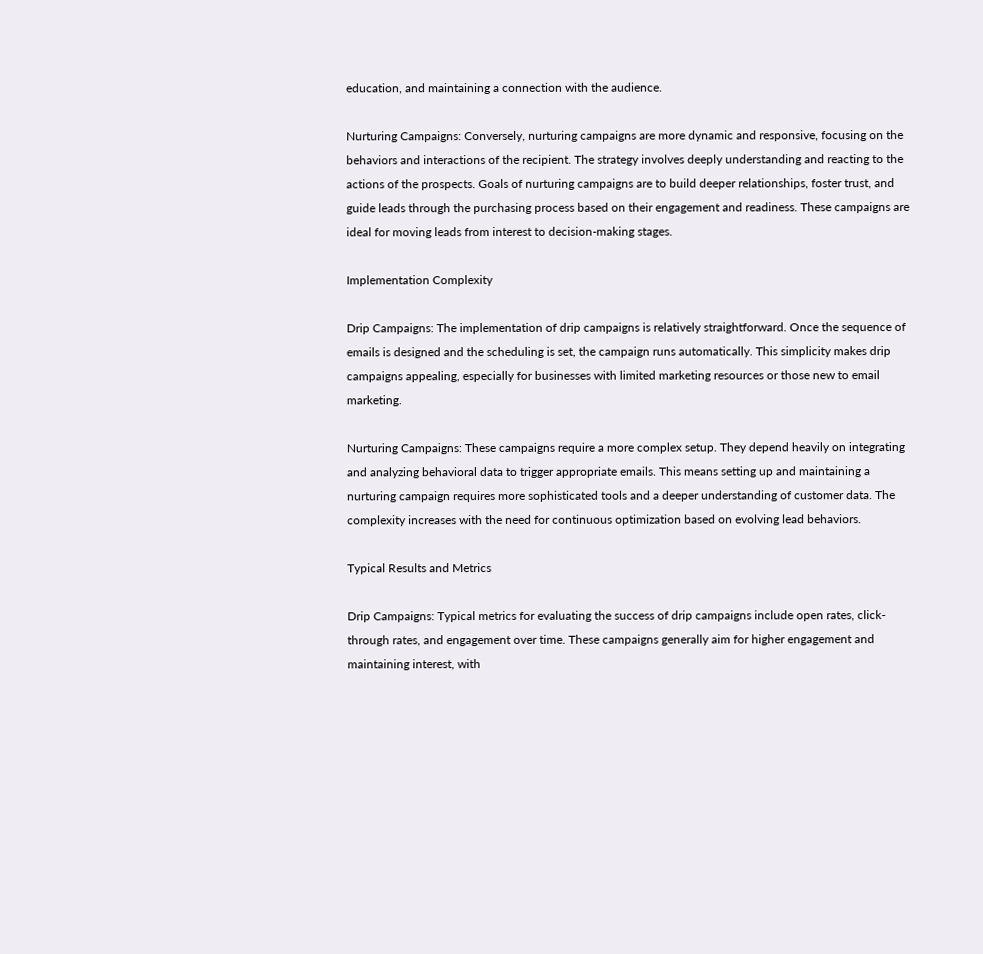education, and maintaining a connection with the audience.

Nurturing Campaigns: Conversely, nurturing campaigns are more dynamic and responsive, focusing on the behaviors and interactions of the recipient. The strategy involves deeply understanding and reacting to the actions of the prospects. Goals of nurturing campaigns are to build deeper relationships, foster trust, and guide leads through the purchasing process based on their engagement and readiness. These campaigns are ideal for moving leads from interest to decision-making stages.

Implementation Complexity

Drip Campaigns: The implementation of drip campaigns is relatively straightforward. Once the sequence of emails is designed and the scheduling is set, the campaign runs automatically. This simplicity makes drip campaigns appealing, especially for businesses with limited marketing resources or those new to email marketing.

Nurturing Campaigns: These campaigns require a more complex setup. They depend heavily on integrating and analyzing behavioral data to trigger appropriate emails. This means setting up and maintaining a nurturing campaign requires more sophisticated tools and a deeper understanding of customer data. The complexity increases with the need for continuous optimization based on evolving lead behaviors.

Typical Results and Metrics

Drip Campaigns: Typical metrics for evaluating the success of drip campaigns include open rates, click-through rates, and engagement over time. These campaigns generally aim for higher engagement and maintaining interest, with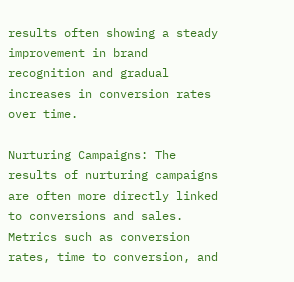results often showing a steady improvement in brand recognition and gradual increases in conversion rates over time.

Nurturing Campaigns: The results of nurturing campaigns are often more directly linked to conversions and sales. Metrics such as conversion rates, time to conversion, and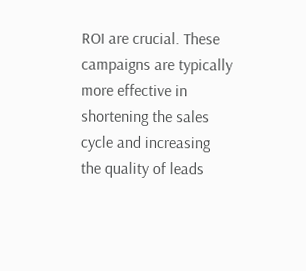ROI are crucial. These campaigns are typically more effective in shortening the sales cycle and increasing the quality of leads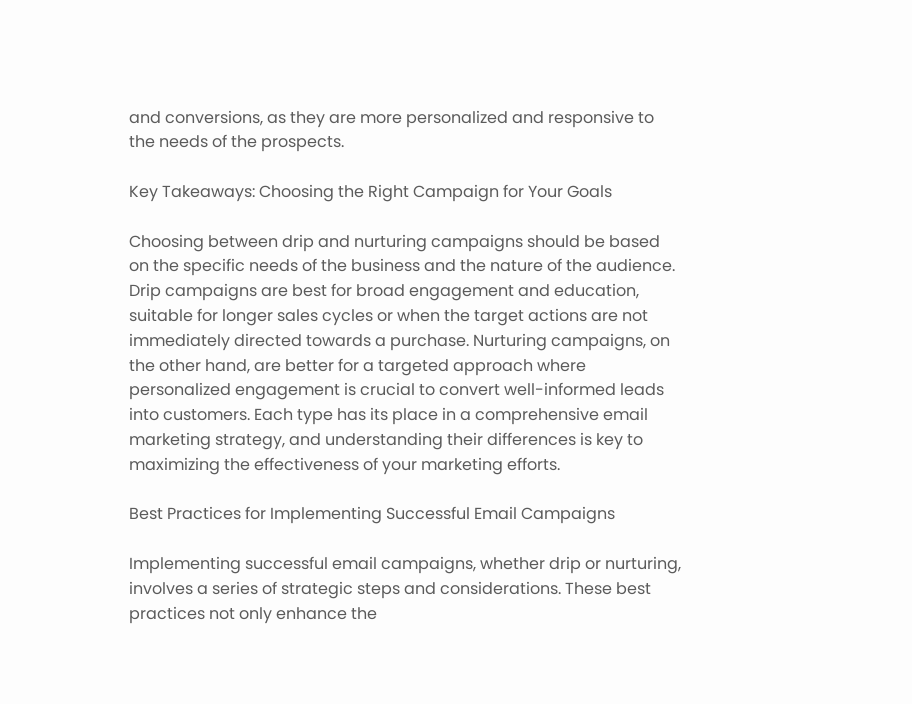and conversions, as they are more personalized and responsive to the needs of the prospects.

Key Takeaways: Choosing the Right Campaign for Your Goals

Choosing between drip and nurturing campaigns should be based on the specific needs of the business and the nature of the audience. Drip campaigns are best for broad engagement and education, suitable for longer sales cycles or when the target actions are not immediately directed towards a purchase. Nurturing campaigns, on the other hand, are better for a targeted approach where personalized engagement is crucial to convert well-informed leads into customers. Each type has its place in a comprehensive email marketing strategy, and understanding their differences is key to maximizing the effectiveness of your marketing efforts.

Best Practices for Implementing Successful Email Campaigns

Implementing successful email campaigns, whether drip or nurturing, involves a series of strategic steps and considerations. These best practices not only enhance the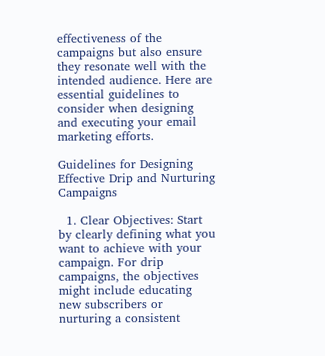effectiveness of the campaigns but also ensure they resonate well with the intended audience. Here are essential guidelines to consider when designing and executing your email marketing efforts.

Guidelines for Designing Effective Drip and Nurturing Campaigns

  1. Clear Objectives: Start by clearly defining what you want to achieve with your campaign. For drip campaigns, the objectives might include educating new subscribers or nurturing a consistent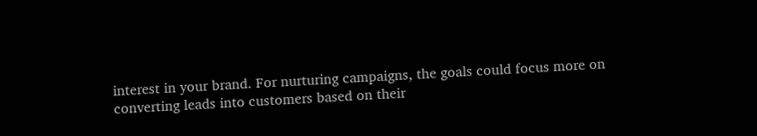interest in your brand. For nurturing campaigns, the goals could focus more on converting leads into customers based on their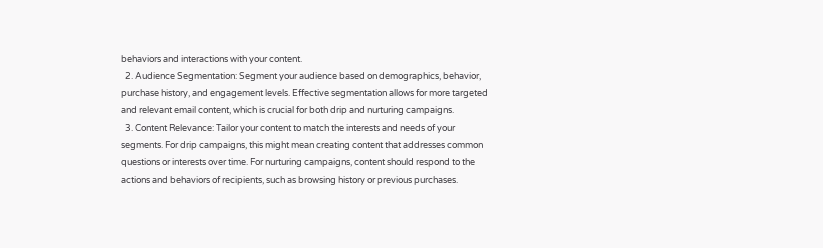behaviors and interactions with your content.
  2. Audience Segmentation: Segment your audience based on demographics, behavior, purchase history, and engagement levels. Effective segmentation allows for more targeted and relevant email content, which is crucial for both drip and nurturing campaigns.
  3. Content Relevance: Tailor your content to match the interests and needs of your segments. For drip campaigns, this might mean creating content that addresses common questions or interests over time. For nurturing campaigns, content should respond to the actions and behaviors of recipients, such as browsing history or previous purchases.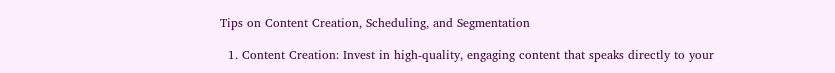Tips on Content Creation, Scheduling, and Segmentation

  1. Content Creation: Invest in high-quality, engaging content that speaks directly to your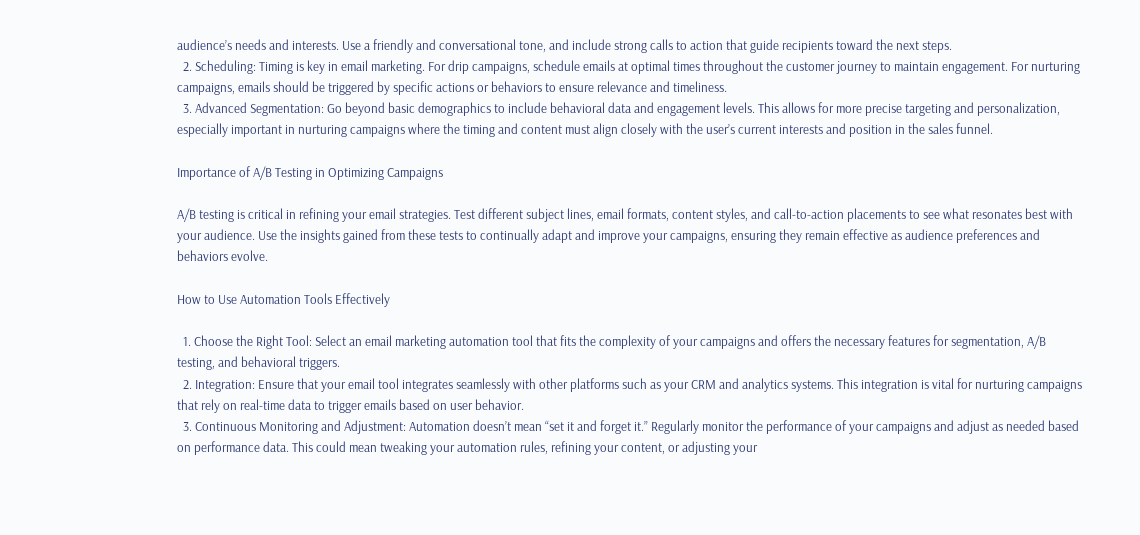audience’s needs and interests. Use a friendly and conversational tone, and include strong calls to action that guide recipients toward the next steps.
  2. Scheduling: Timing is key in email marketing. For drip campaigns, schedule emails at optimal times throughout the customer journey to maintain engagement. For nurturing campaigns, emails should be triggered by specific actions or behaviors to ensure relevance and timeliness.
  3. Advanced Segmentation: Go beyond basic demographics to include behavioral data and engagement levels. This allows for more precise targeting and personalization, especially important in nurturing campaigns where the timing and content must align closely with the user’s current interests and position in the sales funnel.

Importance of A/B Testing in Optimizing Campaigns

A/B testing is critical in refining your email strategies. Test different subject lines, email formats, content styles, and call-to-action placements to see what resonates best with your audience. Use the insights gained from these tests to continually adapt and improve your campaigns, ensuring they remain effective as audience preferences and behaviors evolve.

How to Use Automation Tools Effectively

  1. Choose the Right Tool: Select an email marketing automation tool that fits the complexity of your campaigns and offers the necessary features for segmentation, A/B testing, and behavioral triggers.
  2. Integration: Ensure that your email tool integrates seamlessly with other platforms such as your CRM and analytics systems. This integration is vital for nurturing campaigns that rely on real-time data to trigger emails based on user behavior.
  3. Continuous Monitoring and Adjustment: Automation doesn’t mean “set it and forget it.” Regularly monitor the performance of your campaigns and adjust as needed based on performance data. This could mean tweaking your automation rules, refining your content, or adjusting your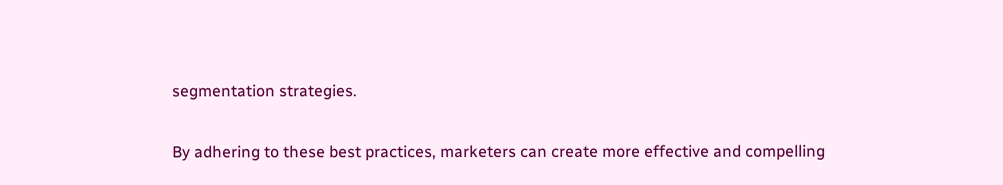segmentation strategies.

By adhering to these best practices, marketers can create more effective and compelling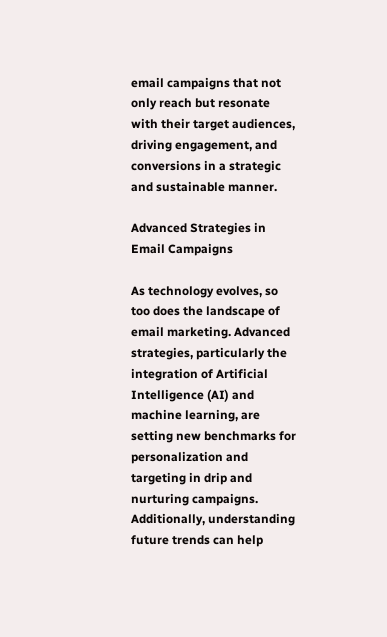email campaigns that not only reach but resonate with their target audiences, driving engagement, and conversions in a strategic and sustainable manner.

Advanced Strategies in Email Campaigns

As technology evolves, so too does the landscape of email marketing. Advanced strategies, particularly the integration of Artificial Intelligence (AI) and machine learning, are setting new benchmarks for personalization and targeting in drip and nurturing campaigns. Additionally, understanding future trends can help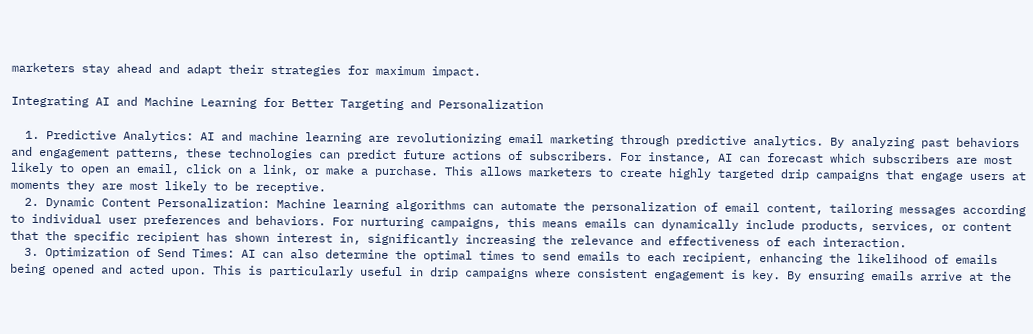marketers stay ahead and adapt their strategies for maximum impact.

Integrating AI and Machine Learning for Better Targeting and Personalization

  1. Predictive Analytics: AI and machine learning are revolutionizing email marketing through predictive analytics. By analyzing past behaviors and engagement patterns, these technologies can predict future actions of subscribers. For instance, AI can forecast which subscribers are most likely to open an email, click on a link, or make a purchase. This allows marketers to create highly targeted drip campaigns that engage users at moments they are most likely to be receptive.
  2. Dynamic Content Personalization: Machine learning algorithms can automate the personalization of email content, tailoring messages according to individual user preferences and behaviors. For nurturing campaigns, this means emails can dynamically include products, services, or content that the specific recipient has shown interest in, significantly increasing the relevance and effectiveness of each interaction.
  3. Optimization of Send Times: AI can also determine the optimal times to send emails to each recipient, enhancing the likelihood of emails being opened and acted upon. This is particularly useful in drip campaigns where consistent engagement is key. By ensuring emails arrive at the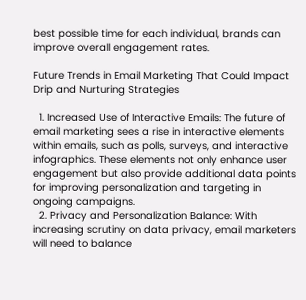best possible time for each individual, brands can improve overall engagement rates.

Future Trends in Email Marketing That Could Impact Drip and Nurturing Strategies

  1. Increased Use of Interactive Emails: The future of email marketing sees a rise in interactive elements within emails, such as polls, surveys, and interactive infographics. These elements not only enhance user engagement but also provide additional data points for improving personalization and targeting in ongoing campaigns.
  2. Privacy and Personalization Balance: With increasing scrutiny on data privacy, email marketers will need to balance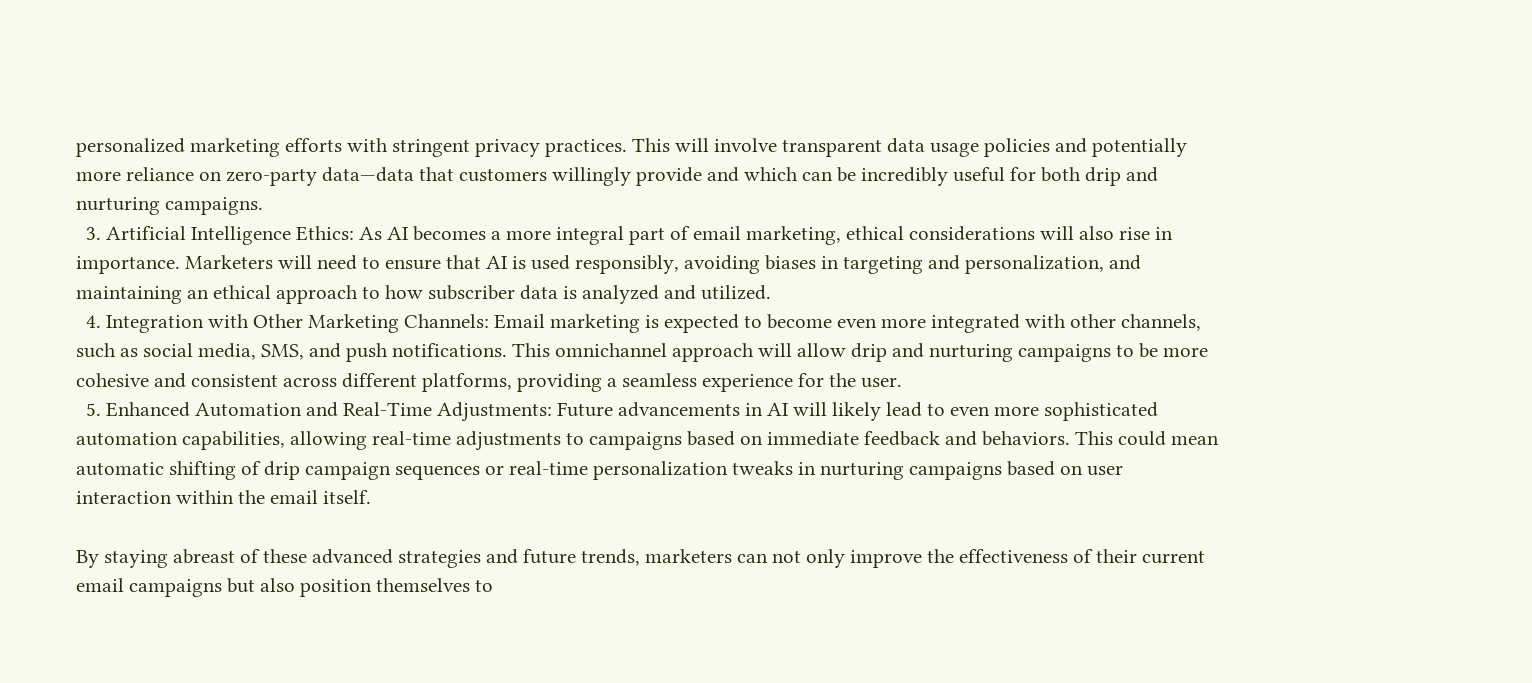personalized marketing efforts with stringent privacy practices. This will involve transparent data usage policies and potentially more reliance on zero-party data—data that customers willingly provide and which can be incredibly useful for both drip and nurturing campaigns.
  3. Artificial Intelligence Ethics: As AI becomes a more integral part of email marketing, ethical considerations will also rise in importance. Marketers will need to ensure that AI is used responsibly, avoiding biases in targeting and personalization, and maintaining an ethical approach to how subscriber data is analyzed and utilized.
  4. Integration with Other Marketing Channels: Email marketing is expected to become even more integrated with other channels, such as social media, SMS, and push notifications. This omnichannel approach will allow drip and nurturing campaigns to be more cohesive and consistent across different platforms, providing a seamless experience for the user.
  5. Enhanced Automation and Real-Time Adjustments: Future advancements in AI will likely lead to even more sophisticated automation capabilities, allowing real-time adjustments to campaigns based on immediate feedback and behaviors. This could mean automatic shifting of drip campaign sequences or real-time personalization tweaks in nurturing campaigns based on user interaction within the email itself.

By staying abreast of these advanced strategies and future trends, marketers can not only improve the effectiveness of their current email campaigns but also position themselves to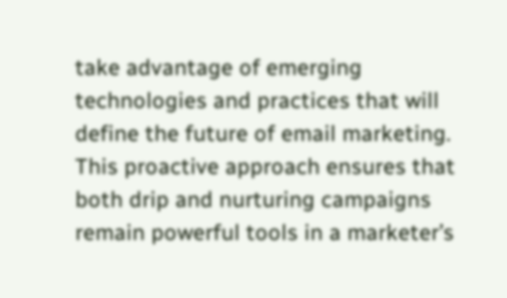take advantage of emerging technologies and practices that will define the future of email marketing. This proactive approach ensures that both drip and nurturing campaigns remain powerful tools in a marketer’s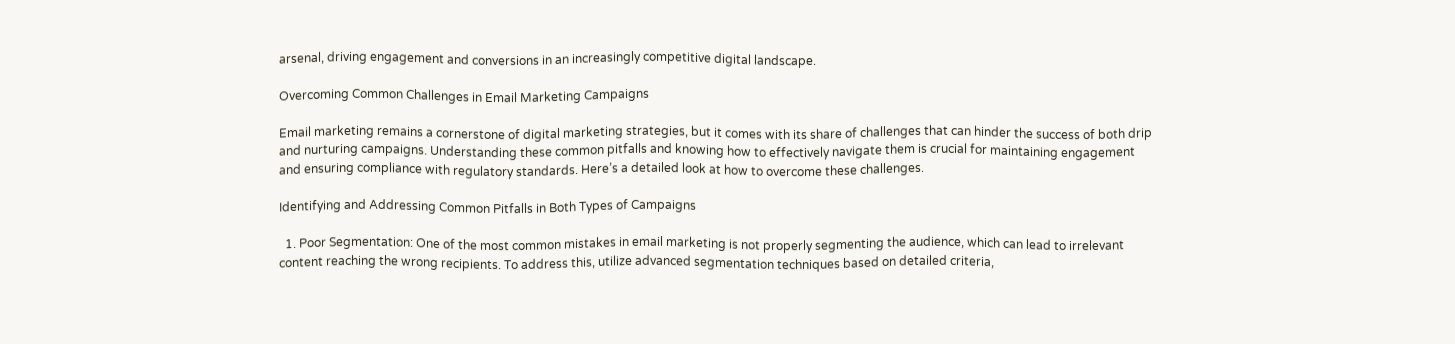arsenal, driving engagement and conversions in an increasingly competitive digital landscape.

Overcoming Common Challenges in Email Marketing Campaigns

Email marketing remains a cornerstone of digital marketing strategies, but it comes with its share of challenges that can hinder the success of both drip and nurturing campaigns. Understanding these common pitfalls and knowing how to effectively navigate them is crucial for maintaining engagement and ensuring compliance with regulatory standards. Here’s a detailed look at how to overcome these challenges.

Identifying and Addressing Common Pitfalls in Both Types of Campaigns

  1. Poor Segmentation: One of the most common mistakes in email marketing is not properly segmenting the audience, which can lead to irrelevant content reaching the wrong recipients. To address this, utilize advanced segmentation techniques based on detailed criteria,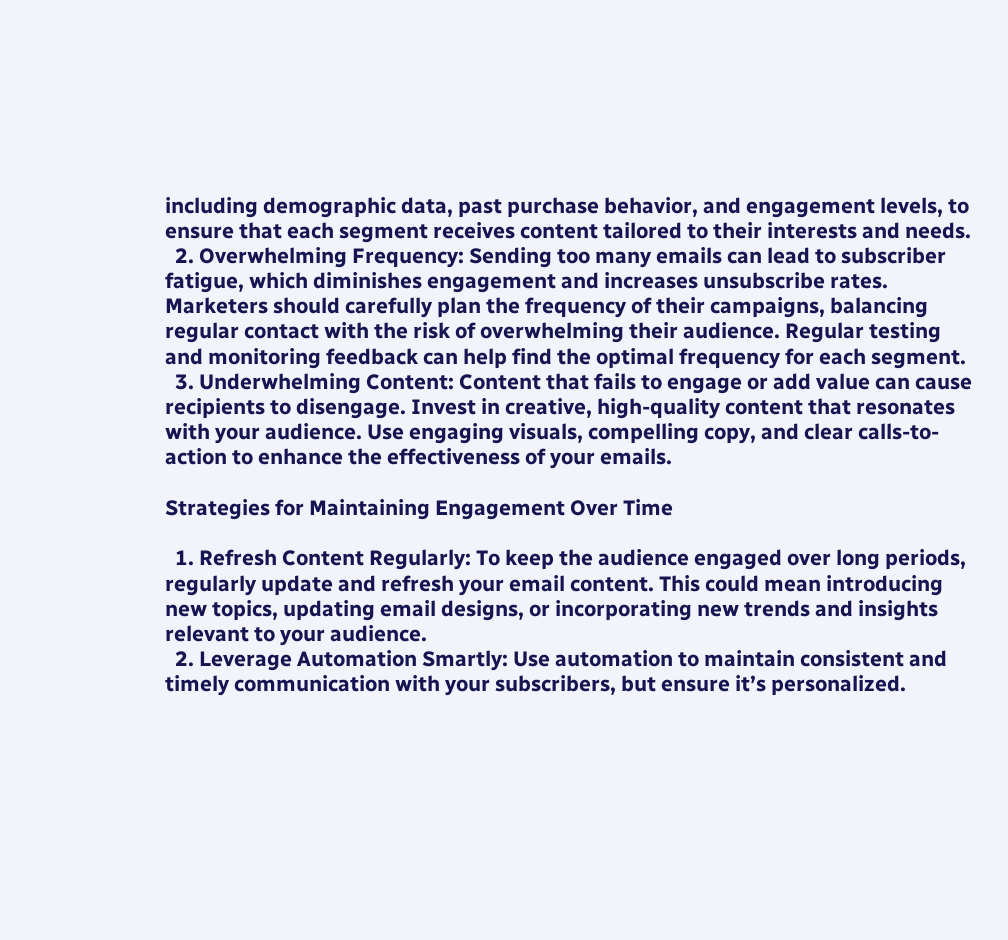including demographic data, past purchase behavior, and engagement levels, to ensure that each segment receives content tailored to their interests and needs.
  2. Overwhelming Frequency: Sending too many emails can lead to subscriber fatigue, which diminishes engagement and increases unsubscribe rates. Marketers should carefully plan the frequency of their campaigns, balancing regular contact with the risk of overwhelming their audience. Regular testing and monitoring feedback can help find the optimal frequency for each segment.
  3. Underwhelming Content: Content that fails to engage or add value can cause recipients to disengage. Invest in creative, high-quality content that resonates with your audience. Use engaging visuals, compelling copy, and clear calls-to-action to enhance the effectiveness of your emails.

Strategies for Maintaining Engagement Over Time

  1. Refresh Content Regularly: To keep the audience engaged over long periods, regularly update and refresh your email content. This could mean introducing new topics, updating email designs, or incorporating new trends and insights relevant to your audience.
  2. Leverage Automation Smartly: Use automation to maintain consistent and timely communication with your subscribers, but ensure it’s personalized.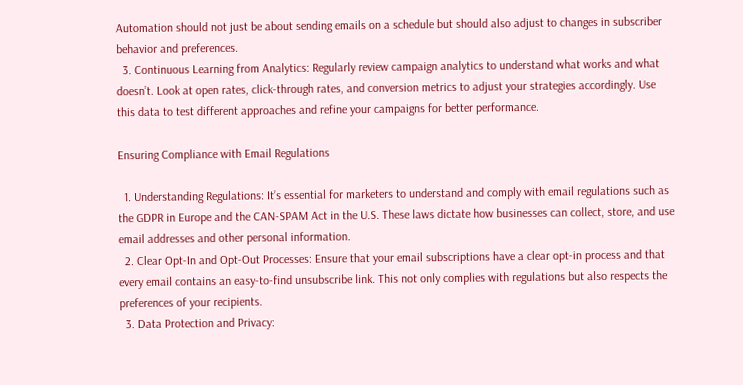Automation should not just be about sending emails on a schedule but should also adjust to changes in subscriber behavior and preferences.
  3. Continuous Learning from Analytics: Regularly review campaign analytics to understand what works and what doesn’t. Look at open rates, click-through rates, and conversion metrics to adjust your strategies accordingly. Use this data to test different approaches and refine your campaigns for better performance.

Ensuring Compliance with Email Regulations

  1. Understanding Regulations: It’s essential for marketers to understand and comply with email regulations such as the GDPR in Europe and the CAN-SPAM Act in the U.S. These laws dictate how businesses can collect, store, and use email addresses and other personal information.
  2. Clear Opt-In and Opt-Out Processes: Ensure that your email subscriptions have a clear opt-in process and that every email contains an easy-to-find unsubscribe link. This not only complies with regulations but also respects the preferences of your recipients.
  3. Data Protection and Privacy: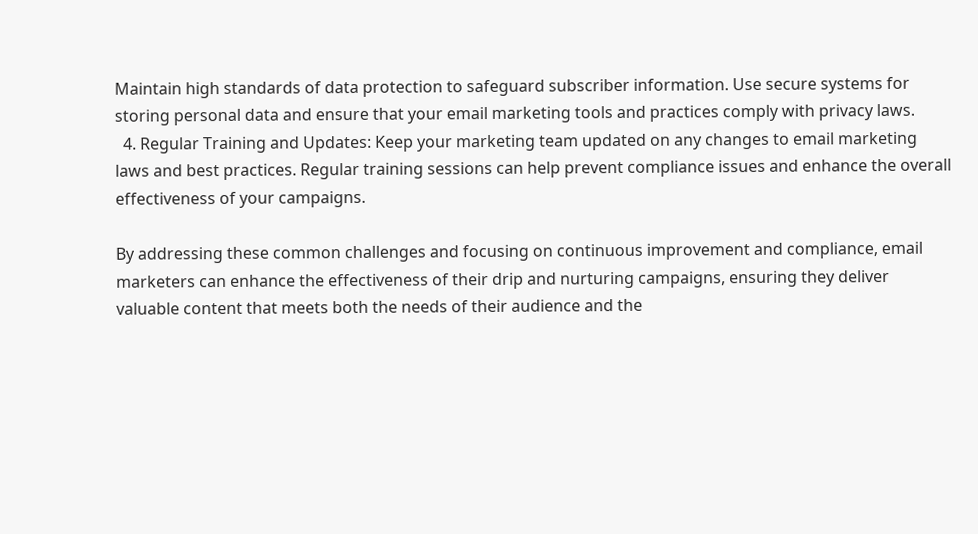Maintain high standards of data protection to safeguard subscriber information. Use secure systems for storing personal data and ensure that your email marketing tools and practices comply with privacy laws.
  4. Regular Training and Updates: Keep your marketing team updated on any changes to email marketing laws and best practices. Regular training sessions can help prevent compliance issues and enhance the overall effectiveness of your campaigns.

By addressing these common challenges and focusing on continuous improvement and compliance, email marketers can enhance the effectiveness of their drip and nurturing campaigns, ensuring they deliver valuable content that meets both the needs of their audience and the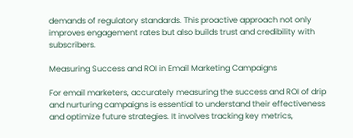demands of regulatory standards. This proactive approach not only improves engagement rates but also builds trust and credibility with subscribers.

Measuring Success and ROI in Email Marketing Campaigns

For email marketers, accurately measuring the success and ROI of drip and nurturing campaigns is essential to understand their effectiveness and optimize future strategies. It involves tracking key metrics,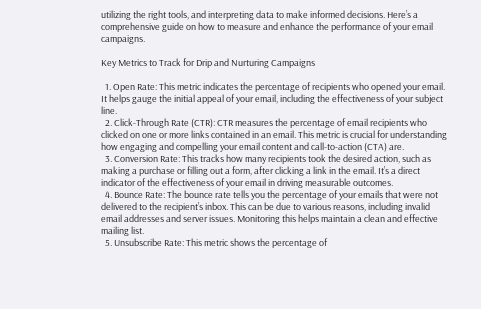utilizing the right tools, and interpreting data to make informed decisions. Here’s a comprehensive guide on how to measure and enhance the performance of your email campaigns.

Key Metrics to Track for Drip and Nurturing Campaigns

  1. Open Rate: This metric indicates the percentage of recipients who opened your email. It helps gauge the initial appeal of your email, including the effectiveness of your subject line.
  2. Click-Through Rate (CTR): CTR measures the percentage of email recipients who clicked on one or more links contained in an email. This metric is crucial for understanding how engaging and compelling your email content and call-to-action (CTA) are.
  3. Conversion Rate: This tracks how many recipients took the desired action, such as making a purchase or filling out a form, after clicking a link in the email. It’s a direct indicator of the effectiveness of your email in driving measurable outcomes.
  4. Bounce Rate: The bounce rate tells you the percentage of your emails that were not delivered to the recipient’s inbox. This can be due to various reasons, including invalid email addresses and server issues. Monitoring this helps maintain a clean and effective mailing list.
  5. Unsubscribe Rate: This metric shows the percentage of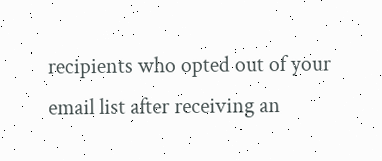recipients who opted out of your email list after receiving an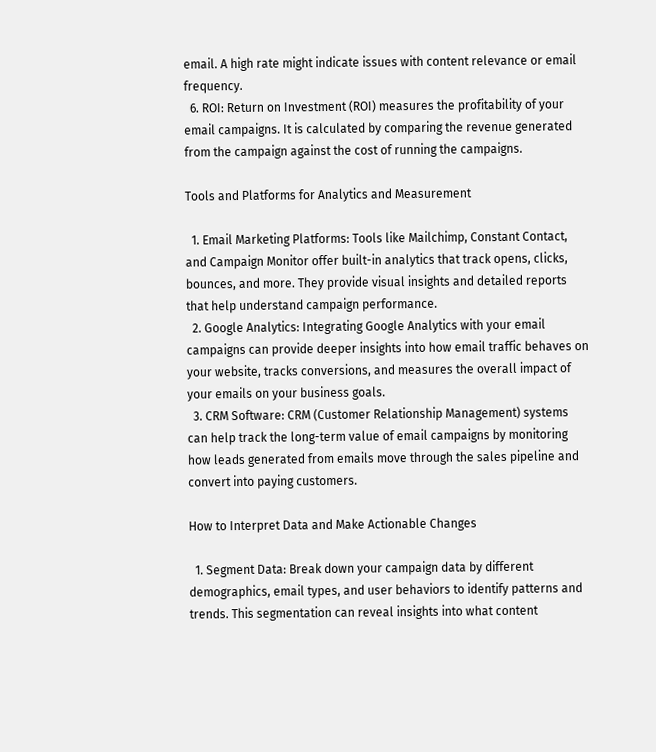email. A high rate might indicate issues with content relevance or email frequency.
  6. ROI: Return on Investment (ROI) measures the profitability of your email campaigns. It is calculated by comparing the revenue generated from the campaign against the cost of running the campaigns.

Tools and Platforms for Analytics and Measurement

  1. Email Marketing Platforms: Tools like Mailchimp, Constant Contact, and Campaign Monitor offer built-in analytics that track opens, clicks, bounces, and more. They provide visual insights and detailed reports that help understand campaign performance.
  2. Google Analytics: Integrating Google Analytics with your email campaigns can provide deeper insights into how email traffic behaves on your website, tracks conversions, and measures the overall impact of your emails on your business goals.
  3. CRM Software: CRM (Customer Relationship Management) systems can help track the long-term value of email campaigns by monitoring how leads generated from emails move through the sales pipeline and convert into paying customers.

How to Interpret Data and Make Actionable Changes

  1. Segment Data: Break down your campaign data by different demographics, email types, and user behaviors to identify patterns and trends. This segmentation can reveal insights into what content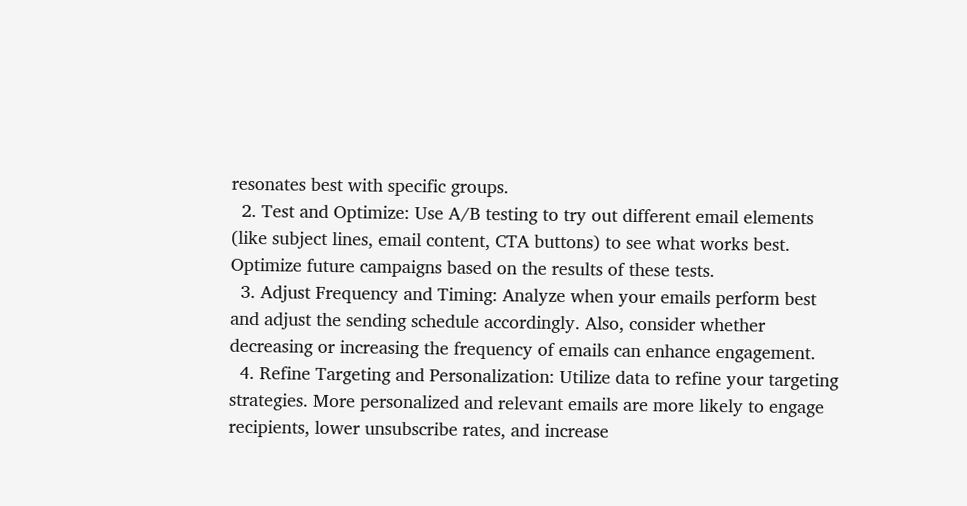resonates best with specific groups.
  2. Test and Optimize: Use A/B testing to try out different email elements (like subject lines, email content, CTA buttons) to see what works best. Optimize future campaigns based on the results of these tests.
  3. Adjust Frequency and Timing: Analyze when your emails perform best and adjust the sending schedule accordingly. Also, consider whether decreasing or increasing the frequency of emails can enhance engagement.
  4. Refine Targeting and Personalization: Utilize data to refine your targeting strategies. More personalized and relevant emails are more likely to engage recipients, lower unsubscribe rates, and increase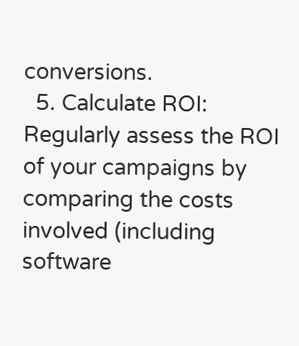conversions.
  5. Calculate ROI: Regularly assess the ROI of your campaigns by comparing the costs involved (including software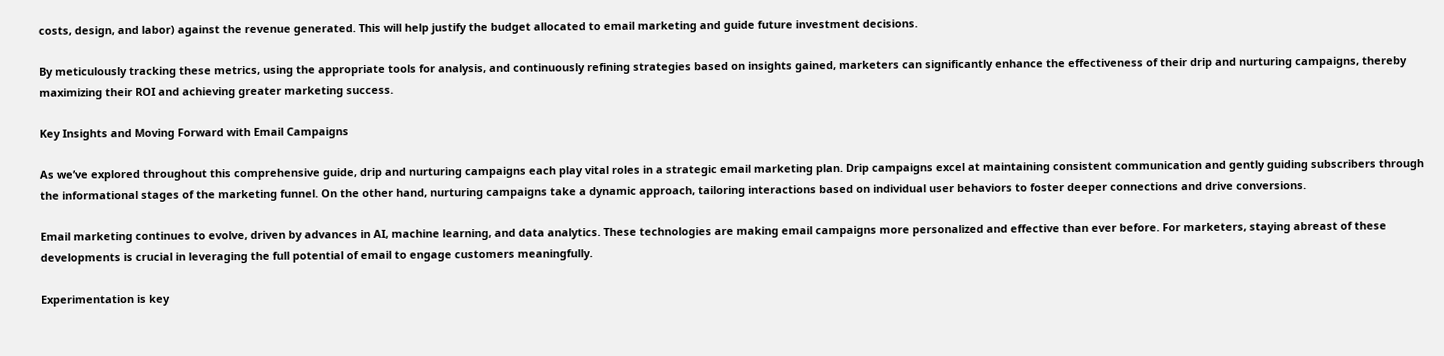costs, design, and labor) against the revenue generated. This will help justify the budget allocated to email marketing and guide future investment decisions.

By meticulously tracking these metrics, using the appropriate tools for analysis, and continuously refining strategies based on insights gained, marketers can significantly enhance the effectiveness of their drip and nurturing campaigns, thereby maximizing their ROI and achieving greater marketing success.

Key Insights and Moving Forward with Email Campaigns

As we’ve explored throughout this comprehensive guide, drip and nurturing campaigns each play vital roles in a strategic email marketing plan. Drip campaigns excel at maintaining consistent communication and gently guiding subscribers through the informational stages of the marketing funnel. On the other hand, nurturing campaigns take a dynamic approach, tailoring interactions based on individual user behaviors to foster deeper connections and drive conversions.

Email marketing continues to evolve, driven by advances in AI, machine learning, and data analytics. These technologies are making email campaigns more personalized and effective than ever before. For marketers, staying abreast of these developments is crucial in leveraging the full potential of email to engage customers meaningfully.

Experimentation is key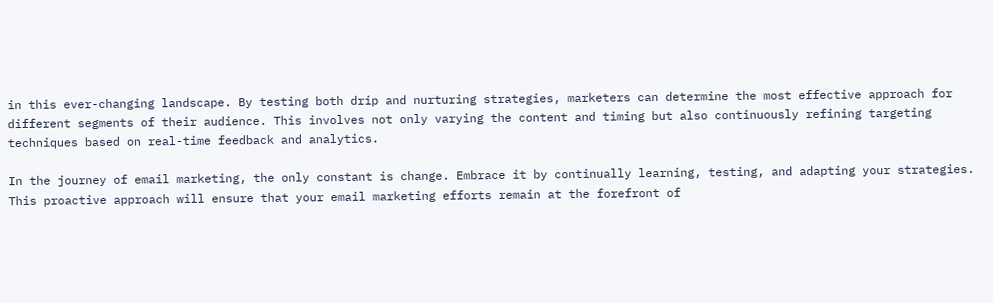in this ever-changing landscape. By testing both drip and nurturing strategies, marketers can determine the most effective approach for different segments of their audience. This involves not only varying the content and timing but also continuously refining targeting techniques based on real-time feedback and analytics.

In the journey of email marketing, the only constant is change. Embrace it by continually learning, testing, and adapting your strategies. This proactive approach will ensure that your email marketing efforts remain at the forefront of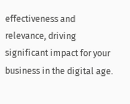effectiveness and relevance, driving significant impact for your business in the digital age.